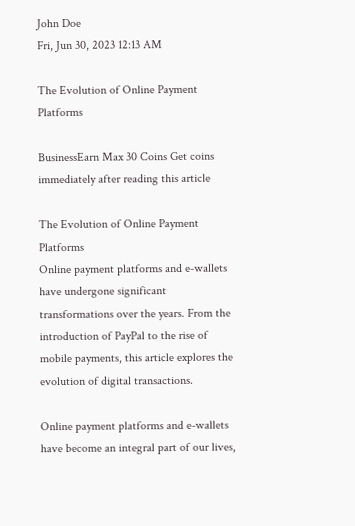John Doe
Fri, Jun 30, 2023 12:13 AM

The Evolution of Online Payment Platforms

BusinessEarn Max 30 Coins Get coins immediately after reading this article

The Evolution of Online Payment Platforms
Online payment platforms and e-wallets have undergone significant transformations over the years. From the introduction of PayPal to the rise of mobile payments, this article explores the evolution of digital transactions.

Online payment platforms and e-wallets have become an integral part of our lives,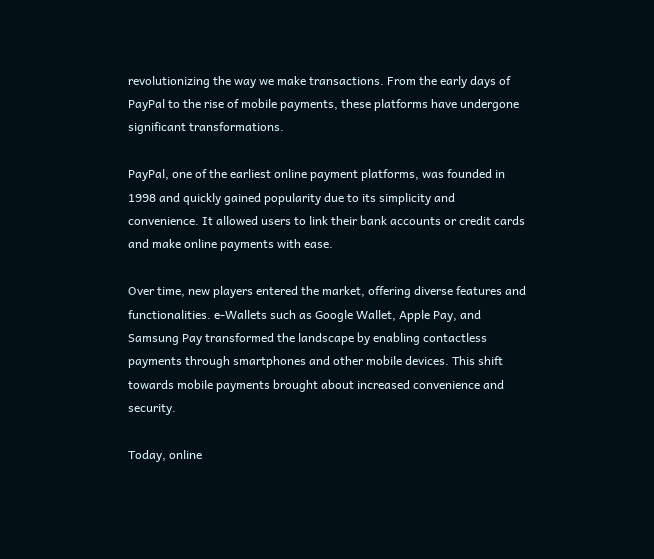revolutionizing the way we make transactions. From the early days of PayPal to the rise of mobile payments, these platforms have undergone significant transformations.

PayPal, one of the earliest online payment platforms, was founded in 1998 and quickly gained popularity due to its simplicity and convenience. It allowed users to link their bank accounts or credit cards and make online payments with ease.

Over time, new players entered the market, offering diverse features and functionalities. e-Wallets such as Google Wallet, Apple Pay, and Samsung Pay transformed the landscape by enabling contactless payments through smartphones and other mobile devices. This shift towards mobile payments brought about increased convenience and security.

Today, online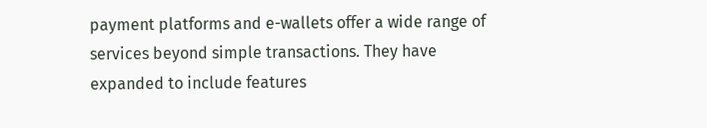payment platforms and e-wallets offer a wide range of services beyond simple transactions. They have expanded to include features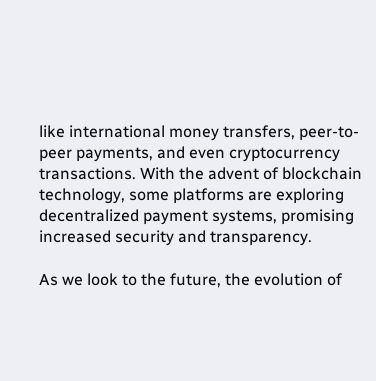like international money transfers, peer-to-peer payments, and even cryptocurrency transactions. With the advent of blockchain technology, some platforms are exploring decentralized payment systems, promising increased security and transparency.

As we look to the future, the evolution of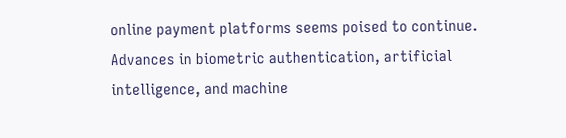online payment platforms seems poised to continue. Advances in biometric authentication, artificial intelligence, and machine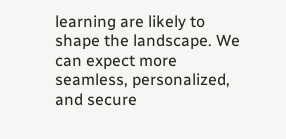learning are likely to shape the landscape. We can expect more seamless, personalized, and secure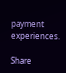payment experiences.

Share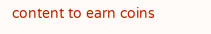content to earn coins